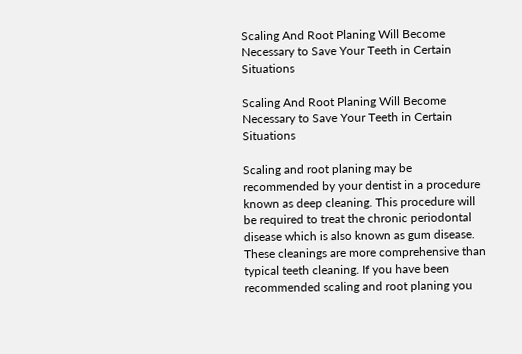Scaling And Root Planing Will Become Necessary to Save Your Teeth in Certain Situations

Scaling And Root Planing Will Become Necessary to Save Your Teeth in Certain Situations

Scaling and root planing may be recommended by your dentist in a procedure known as deep cleaning. This procedure will be required to treat the chronic periodontal disease which is also known as gum disease. These cleanings are more comprehensive than typical teeth cleaning. If you have been recommended scaling and root planing you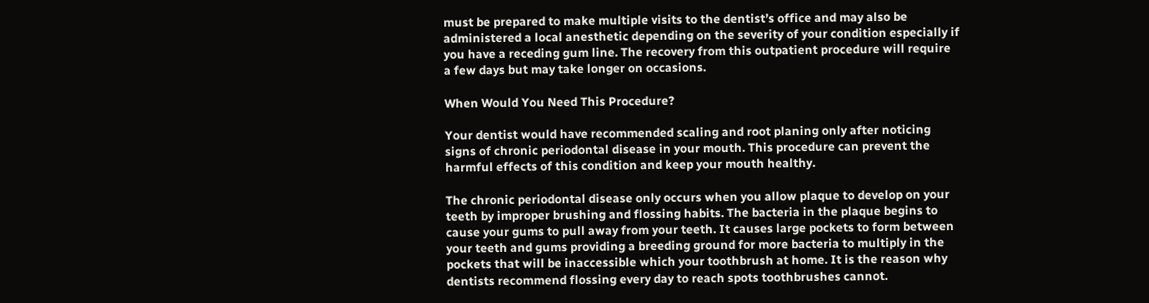must be prepared to make multiple visits to the dentist’s office and may also be administered a local anesthetic depending on the severity of your condition especially if you have a receding gum line. The recovery from this outpatient procedure will require a few days but may take longer on occasions.

When Would You Need This Procedure?

Your dentist would have recommended scaling and root planing only after noticing signs of chronic periodontal disease in your mouth. This procedure can prevent the harmful effects of this condition and keep your mouth healthy.

The chronic periodontal disease only occurs when you allow plaque to develop on your teeth by improper brushing and flossing habits. The bacteria in the plaque begins to cause your gums to pull away from your teeth. It causes large pockets to form between your teeth and gums providing a breeding ground for more bacteria to multiply in the pockets that will be inaccessible which your toothbrush at home. It is the reason why dentists recommend flossing every day to reach spots toothbrushes cannot.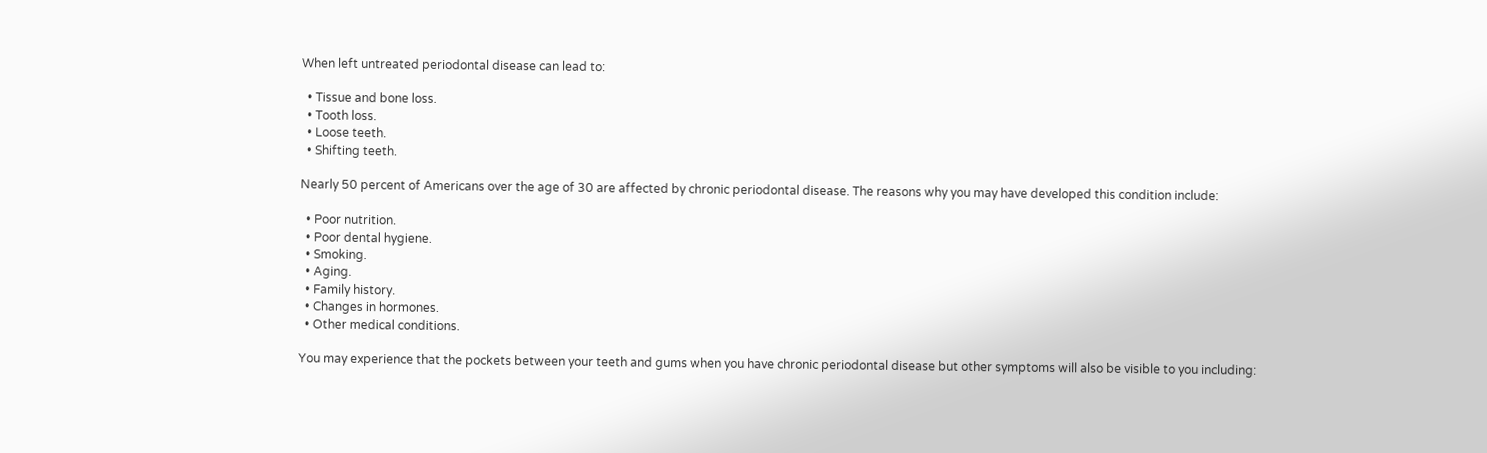When left untreated periodontal disease can lead to:

  • Tissue and bone loss.
  • Tooth loss.
  • Loose teeth.
  • Shifting teeth.

Nearly 50 percent of Americans over the age of 30 are affected by chronic periodontal disease. The reasons why you may have developed this condition include:

  • Poor nutrition.
  • Poor dental hygiene.
  • Smoking.
  • Aging.
  • Family history.
  • Changes in hormones.
  • Other medical conditions.

You may experience that the pockets between your teeth and gums when you have chronic periodontal disease but other symptoms will also be visible to you including: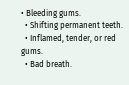• Bleeding gums.
  • Shifting permanent teeth.
  • Inflamed, tender, or red gums.
  • Bad breath.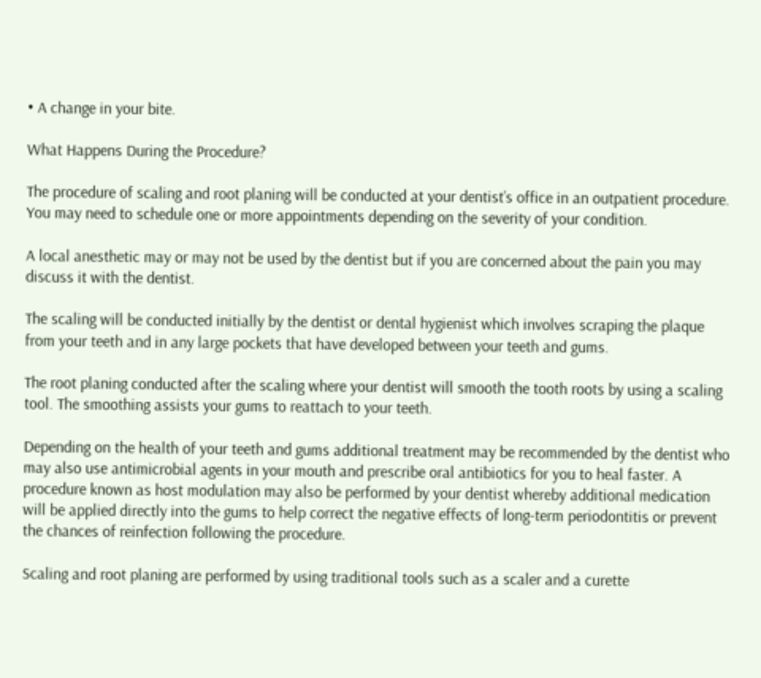• A change in your bite.

What Happens During the Procedure?

The procedure of scaling and root planing will be conducted at your dentist’s office in an outpatient procedure. You may need to schedule one or more appointments depending on the severity of your condition.

A local anesthetic may or may not be used by the dentist but if you are concerned about the pain you may discuss it with the dentist.

The scaling will be conducted initially by the dentist or dental hygienist which involves scraping the plaque from your teeth and in any large pockets that have developed between your teeth and gums.

The root planing conducted after the scaling where your dentist will smooth the tooth roots by using a scaling tool. The smoothing assists your gums to reattach to your teeth.

Depending on the health of your teeth and gums additional treatment may be recommended by the dentist who may also use antimicrobial agents in your mouth and prescribe oral antibiotics for you to heal faster. A procedure known as host modulation may also be performed by your dentist whereby additional medication will be applied directly into the gums to help correct the negative effects of long-term periodontitis or prevent the chances of reinfection following the procedure.

Scaling and root planing are performed by using traditional tools such as a scaler and a curette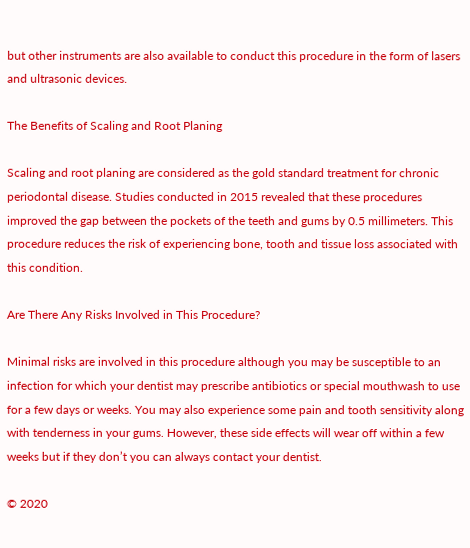but other instruments are also available to conduct this procedure in the form of lasers and ultrasonic devices.

The Benefits of Scaling and Root Planing

Scaling and root planing are considered as the gold standard treatment for chronic periodontal disease. Studies conducted in 2015 revealed that these procedures improved the gap between the pockets of the teeth and gums by 0.5 millimeters. This procedure reduces the risk of experiencing bone, tooth and tissue loss associated with this condition.

Are There Any Risks Involved in This Procedure?

Minimal risks are involved in this procedure although you may be susceptible to an infection for which your dentist may prescribe antibiotics or special mouthwash to use for a few days or weeks. You may also experience some pain and tooth sensitivity along with tenderness in your gums. However, these side effects will wear off within a few weeks but if they don’t you can always contact your dentist.

© 2020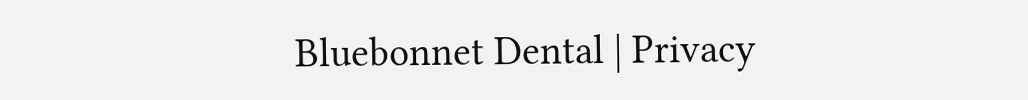Bluebonnet Dental | Privacy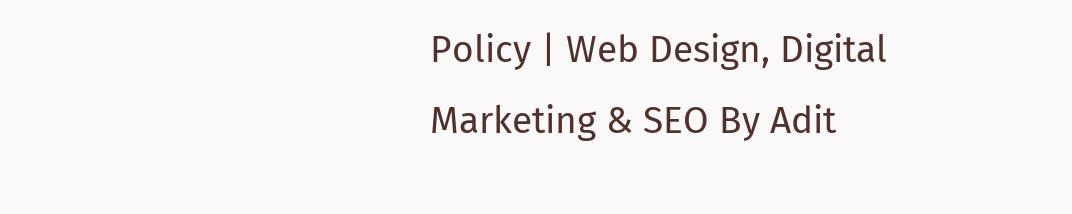Policy | Web Design, Digital Marketing & SEO By Adit